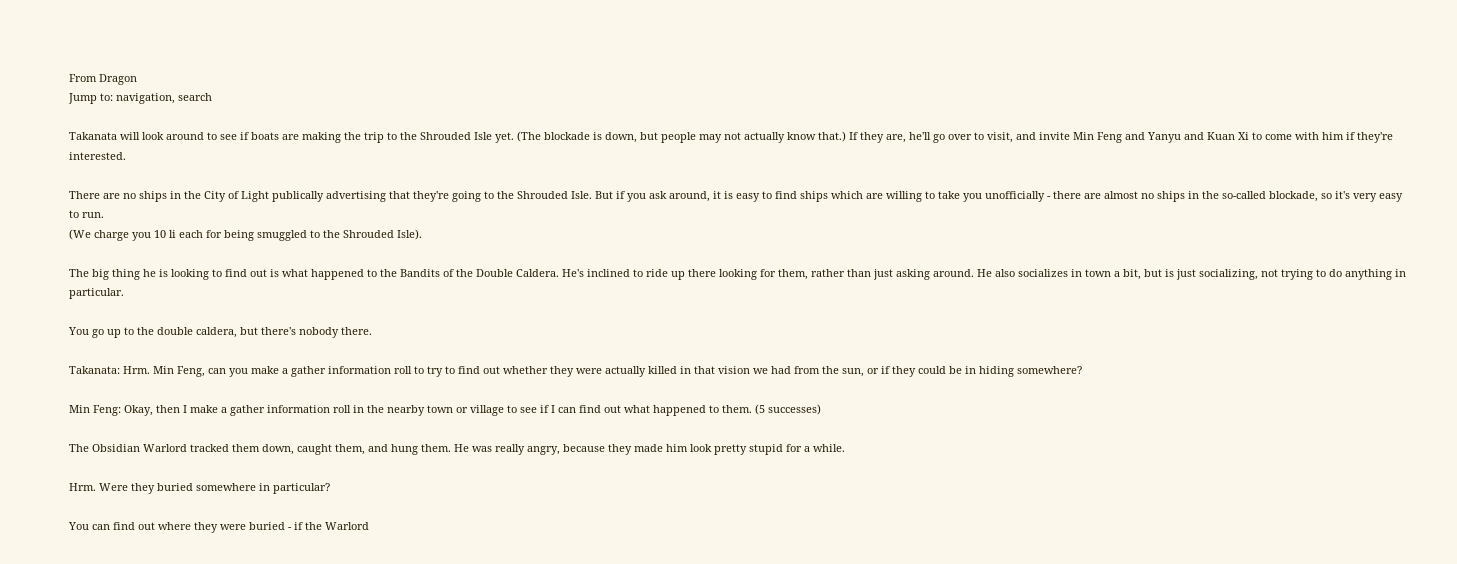From Dragon
Jump to: navigation, search

Takanata will look around to see if boats are making the trip to the Shrouded Isle yet. (The blockade is down, but people may not actually know that.) If they are, he'll go over to visit, and invite Min Feng and Yanyu and Kuan Xi to come with him if they're interested.

There are no ships in the City of Light publically advertising that they're going to the Shrouded Isle. But if you ask around, it is easy to find ships which are willing to take you unofficially - there are almost no ships in the so-called blockade, so it's very easy to run.
(We charge you 10 li each for being smuggled to the Shrouded Isle).

The big thing he is looking to find out is what happened to the Bandits of the Double Caldera. He's inclined to ride up there looking for them, rather than just asking around. He also socializes in town a bit, but is just socializing, not trying to do anything in particular.

You go up to the double caldera, but there's nobody there.

Takanata: Hrm. Min Feng, can you make a gather information roll to try to find out whether they were actually killed in that vision we had from the sun, or if they could be in hiding somewhere?

Min Feng: Okay, then I make a gather information roll in the nearby town or village to see if I can find out what happened to them. (5 successes)

The Obsidian Warlord tracked them down, caught them, and hung them. He was really angry, because they made him look pretty stupid for a while.

Hrm. Were they buried somewhere in particular?

You can find out where they were buried - if the Warlord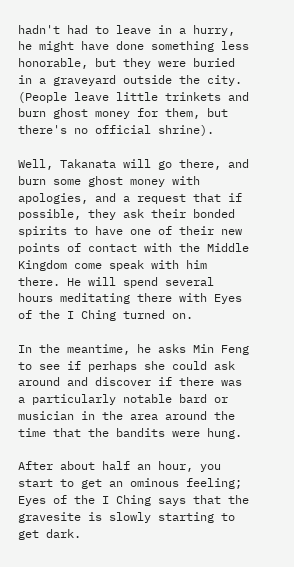hadn't had to leave in a hurry, he might have done something less honorable, but they were buried in a graveyard outside the city. (People leave little trinkets and burn ghost money for them, but there's no official shrine).

Well, Takanata will go there, and burn some ghost money with apologies, and a request that if possible, they ask their bonded spirits to have one of their new points of contact with the Middle Kingdom come speak with him there. He will spend several hours meditating there with Eyes of the I Ching turned on.

In the meantime, he asks Min Feng to see if perhaps she could ask around and discover if there was a particularly notable bard or musician in the area around the time that the bandits were hung.

After about half an hour, you start to get an ominous feeling; Eyes of the I Ching says that the gravesite is slowly starting to get dark.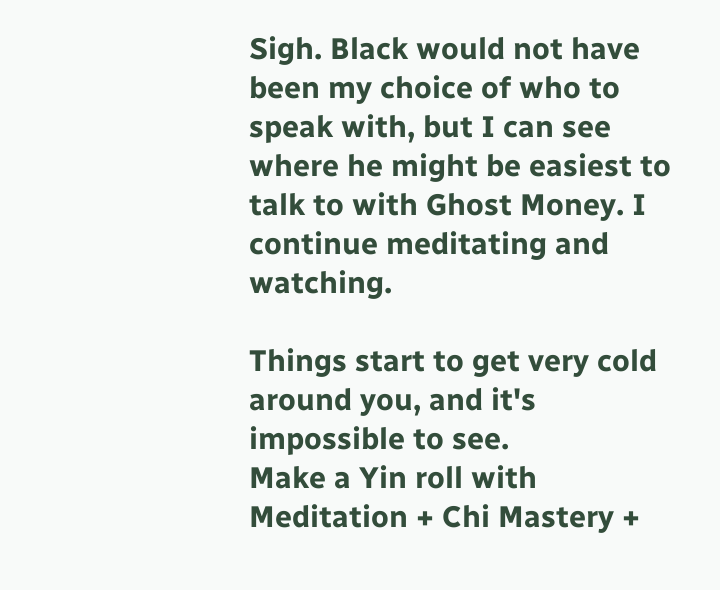Sigh. Black would not have been my choice of who to speak with, but I can see where he might be easiest to talk to with Ghost Money. I continue meditating and watching.

Things start to get very cold around you, and it's impossible to see.
Make a Yin roll with Meditation + Chi Mastery +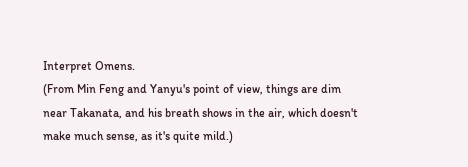Interpret Omens.
(From Min Feng and Yanyu's point of view, things are dim near Takanata, and his breath shows in the air, which doesn't make much sense, as it's quite mild.)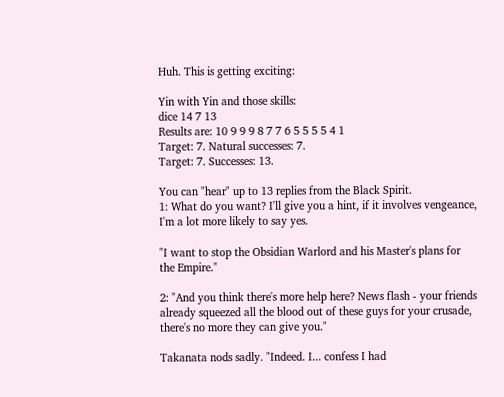Huh. This is getting exciting:

Yin with Yin and those skills:
dice 14 7 13
Results are: 10 9 9 9 8 7 7 6 5 5 5 5 4 1
Target: 7. Natural successes: 7.
Target: 7. Successes: 13.

You can "hear" up to 13 replies from the Black Spirit.
1: What do you want? I'll give you a hint, if it involves vengeance, I'm a lot more likely to say yes.

"I want to stop the Obsidian Warlord and his Master's plans for the Empire."

2: "And you think there's more help here? News flash - your friends already squeezed all the blood out of these guys for your crusade, there's no more they can give you."

Takanata nods sadly. "Indeed. I... confess I had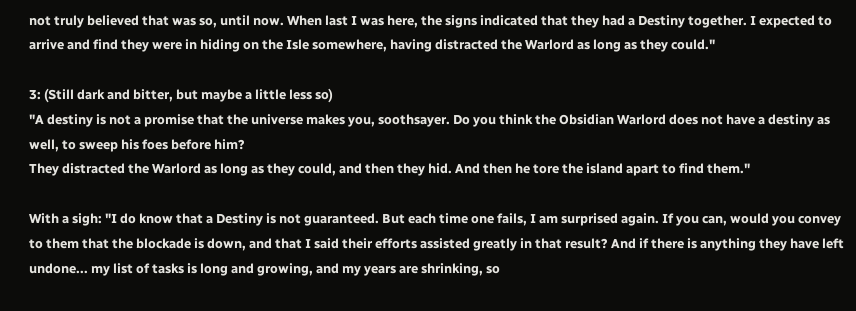not truly believed that was so, until now. When last I was here, the signs indicated that they had a Destiny together. I expected to arrive and find they were in hiding on the Isle somewhere, having distracted the Warlord as long as they could."

3: (Still dark and bitter, but maybe a little less so)
"A destiny is not a promise that the universe makes you, soothsayer. Do you think the Obsidian Warlord does not have a destiny as well, to sweep his foes before him?
They distracted the Warlord as long as they could, and then they hid. And then he tore the island apart to find them."

With a sigh: "I do know that a Destiny is not guaranteed. But each time one fails, I am surprised again. If you can, would you convey to them that the blockade is down, and that I said their efforts assisted greatly in that result? And if there is anything they have left undone... my list of tasks is long and growing, and my years are shrinking, so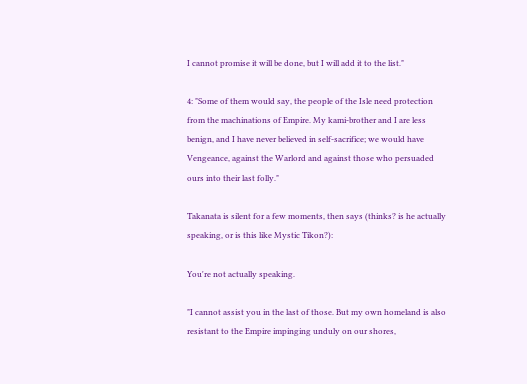I cannot promise it will be done, but I will add it to the list."

4: "Some of them would say, the people of the Isle need protection from the machinations of Empire. My kami-brother and I are less benign, and I have never believed in self-sacrifice; we would have Vengeance, against the Warlord and against those who persuaded ours into their last folly."

Takanata is silent for a few moments, then says (thinks? is he actually speaking, or is this like Mystic Tikon?):

You're not actually speaking.

"I cannot assist you in the last of those. But my own homeland is also resistant to the Empire impinging unduly on our shores,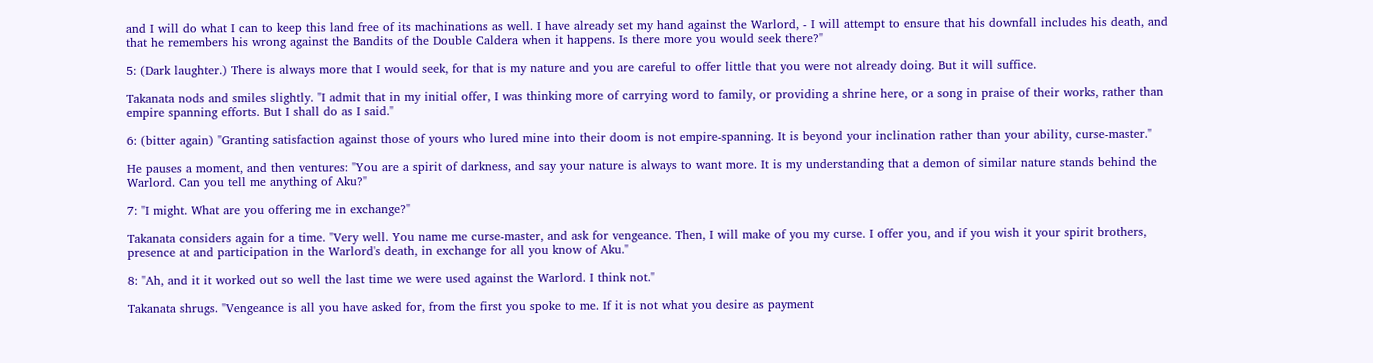and I will do what I can to keep this land free of its machinations as well. I have already set my hand against the Warlord, - I will attempt to ensure that his downfall includes his death, and that he remembers his wrong against the Bandits of the Double Caldera when it happens. Is there more you would seek there?"

5: (Dark laughter.) There is always more that I would seek, for that is my nature and you are careful to offer little that you were not already doing. But it will suffice.

Takanata nods and smiles slightly. "I admit that in my initial offer, I was thinking more of carrying word to family, or providing a shrine here, or a song in praise of their works, rather than empire spanning efforts. But I shall do as I said."

6: (bitter again) "Granting satisfaction against those of yours who lured mine into their doom is not empire-spanning. It is beyond your inclination rather than your ability, curse-master."

He pauses a moment, and then ventures: "You are a spirit of darkness, and say your nature is always to want more. It is my understanding that a demon of similar nature stands behind the Warlord. Can you tell me anything of Aku?"

7: "I might. What are you offering me in exchange?"

Takanata considers again for a time. "Very well. You name me curse-master, and ask for vengeance. Then, I will make of you my curse. I offer you, and if you wish it your spirit brothers, presence at and participation in the Warlord's death, in exchange for all you know of Aku."

8: "Ah, and it it worked out so well the last time we were used against the Warlord. I think not."

Takanata shrugs. "Vengeance is all you have asked for, from the first you spoke to me. If it is not what you desire as payment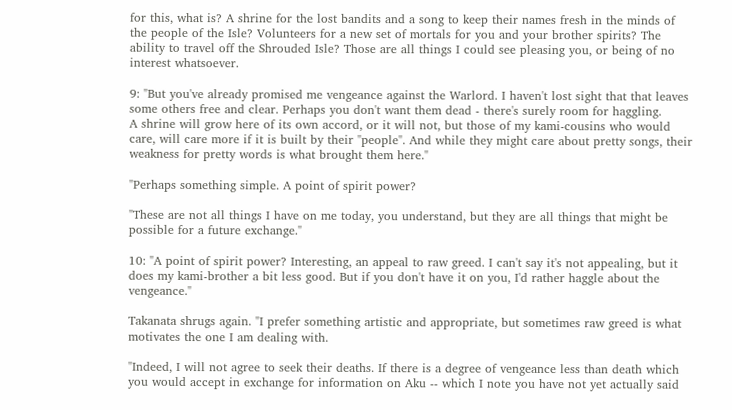for this, what is? A shrine for the lost bandits and a song to keep their names fresh in the minds of the people of the Isle? Volunteers for a new set of mortals for you and your brother spirits? The ability to travel off the Shrouded Isle? Those are all things I could see pleasing you, or being of no interest whatsoever.

9: "But you've already promised me vengeance against the Warlord. I haven't lost sight that that leaves some others free and clear. Perhaps you don't want them dead - there's surely room for haggling.
A shrine will grow here of its own accord, or it will not, but those of my kami-cousins who would care, will care more if it is built by their "people". And while they might care about pretty songs, their weakness for pretty words is what brought them here."

"Perhaps something simple. A point of spirit power?

"These are not all things I have on me today, you understand, but they are all things that might be possible for a future exchange."

10: "A point of spirit power? Interesting, an appeal to raw greed. I can't say it's not appealing, but it does my kami-brother a bit less good. But if you don't have it on you, I'd rather haggle about the vengeance."

Takanata shrugs again. "I prefer something artistic and appropriate, but sometimes raw greed is what motivates the one I am dealing with.

"Indeed, I will not agree to seek their deaths. If there is a degree of vengeance less than death which you would accept in exchange for information on Aku -- which I note you have not yet actually said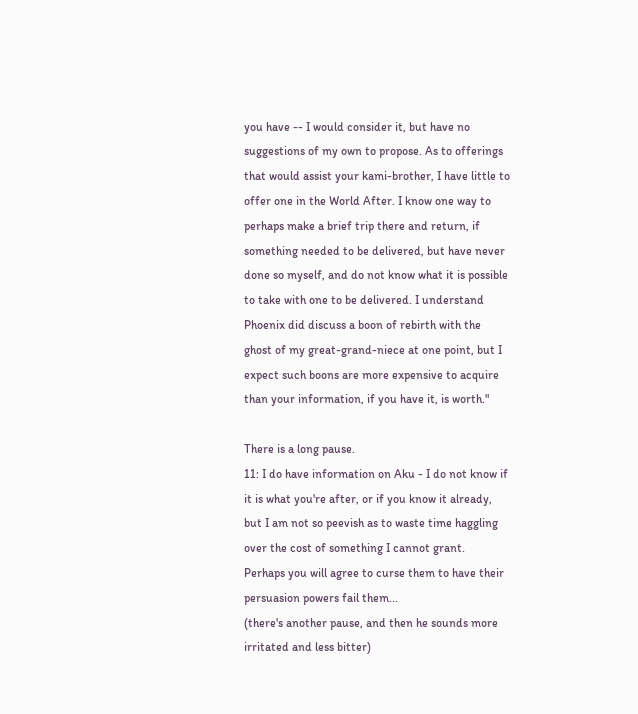you have -- I would consider it, but have no suggestions of my own to propose. As to offerings that would assist your kami-brother, I have little to offer one in the World After. I know one way to perhaps make a brief trip there and return, if something needed to be delivered, but have never done so myself, and do not know what it is possible to take with one to be delivered. I understand Phoenix did discuss a boon of rebirth with the ghost of my great-grand-niece at one point, but I expect such boons are more expensive to acquire than your information, if you have it, is worth."

There is a long pause.
11: I do have information on Aku - I do not know if it is what you're after, or if you know it already, but I am not so peevish as to waste time haggling over the cost of something I cannot grant.
Perhaps you will agree to curse them to have their persuasion powers fail them...
(there's another pause, and then he sounds more irritated and less bitter)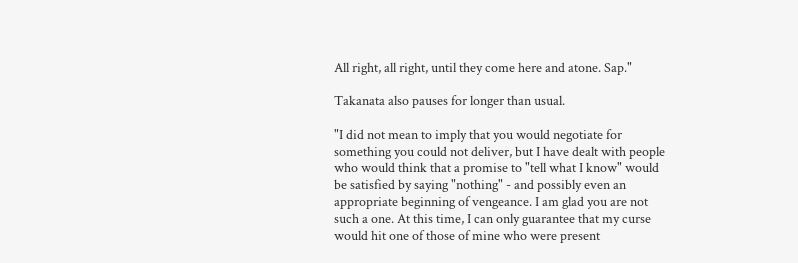All right, all right, until they come here and atone. Sap."

Takanata also pauses for longer than usual.

"I did not mean to imply that you would negotiate for something you could not deliver, but I have dealt with people who would think that a promise to "tell what I know" would be satisfied by saying "nothing" - and possibly even an appropriate beginning of vengeance. I am glad you are not such a one. At this time, I can only guarantee that my curse would hit one of those of mine who were present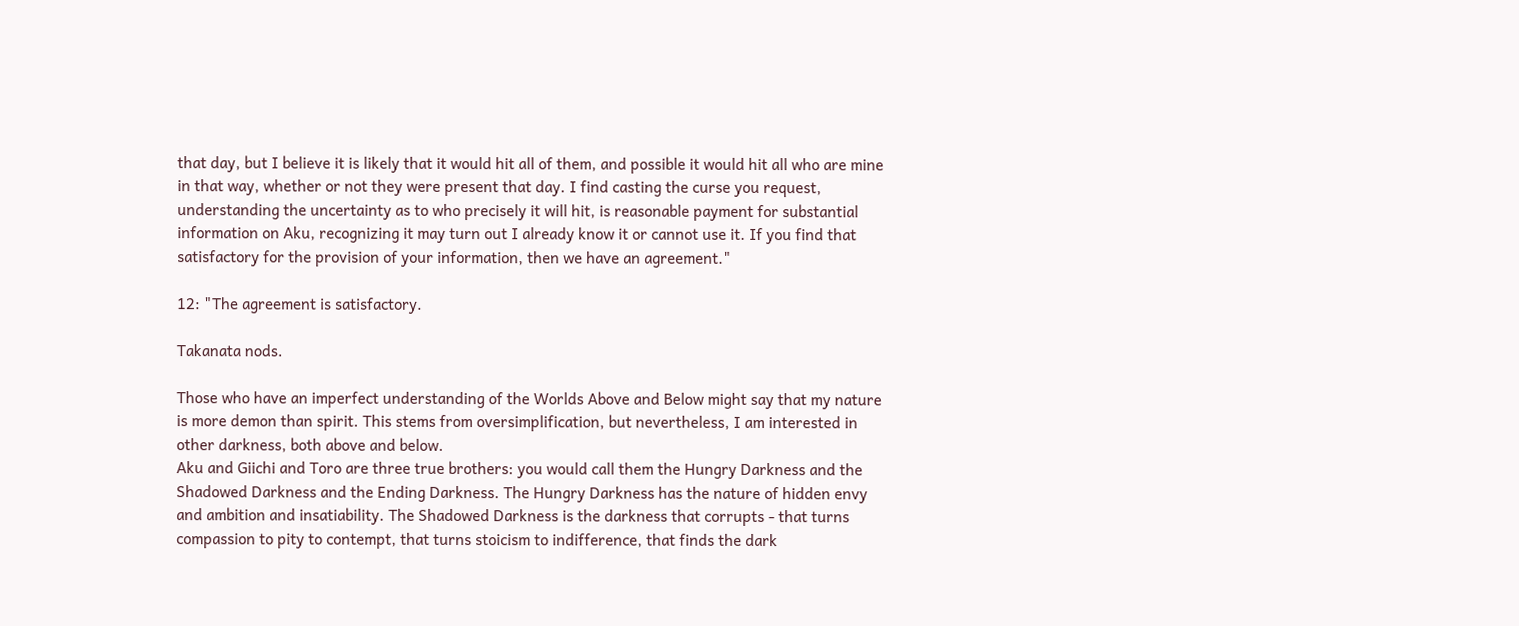that day, but I believe it is likely that it would hit all of them, and possible it would hit all who are mine in that way, whether or not they were present that day. I find casting the curse you request, understanding the uncertainty as to who precisely it will hit, is reasonable payment for substantial information on Aku, recognizing it may turn out I already know it or cannot use it. If you find that satisfactory for the provision of your information, then we have an agreement."

12: "The agreement is satisfactory.

Takanata nods.

Those who have an imperfect understanding of the Worlds Above and Below might say that my nature is more demon than spirit. This stems from oversimplification, but nevertheless, I am interested in other darkness, both above and below.
Aku and Giichi and Toro are three true brothers: you would call them the Hungry Darkness and the Shadowed Darkness and the Ending Darkness. The Hungry Darkness has the nature of hidden envy and ambition and insatiability. The Shadowed Darkness is the darkness that corrupts - that turns compassion to pity to contempt, that turns stoicism to indifference, that finds the dark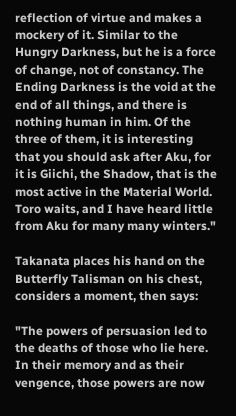reflection of virtue and makes a mockery of it. Similar to the Hungry Darkness, but he is a force of change, not of constancy. The Ending Darkness is the void at the end of all things, and there is nothing human in him. Of the three of them, it is interesting that you should ask after Aku, for it is Giichi, the Shadow, that is the most active in the Material World. Toro waits, and I have heard little from Aku for many many winters."

Takanata places his hand on the Butterfly Talisman on his chest, considers a moment, then says:

"The powers of persuasion led to the deaths of those who lie here. In their memory and as their vengence, those powers are now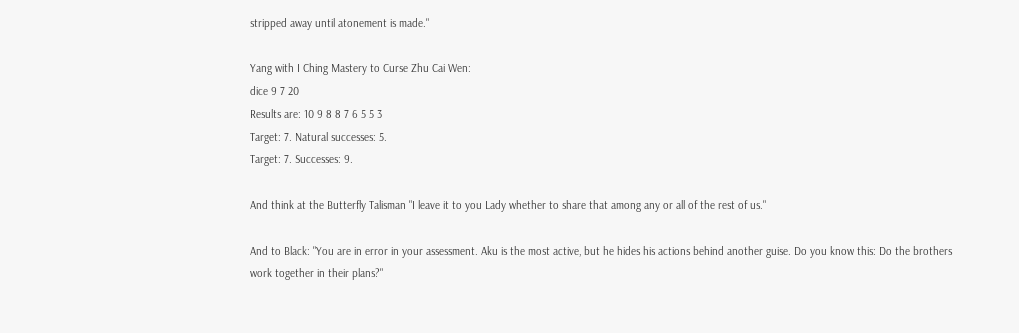stripped away until atonement is made."

Yang with I Ching Mastery to Curse Zhu Cai Wen:
dice 9 7 20
Results are: 10 9 8 8 7 6 5 5 3
Target: 7. Natural successes: 5.
Target: 7. Successes: 9.

And think at the Butterfly Talisman "I leave it to you Lady whether to share that among any or all of the rest of us."

And to Black: "You are in error in your assessment. Aku is the most active, but he hides his actions behind another guise. Do you know this: Do the brothers work together in their plans?"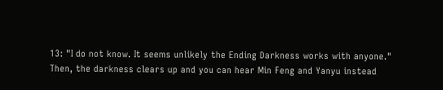13: "I do not know. It seems unlikely the Ending Darkness works with anyone."
Then, the darkness clears up and you can hear Min Feng and Yanyu instead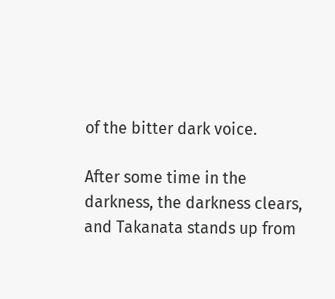of the bitter dark voice.

After some time in the darkness, the darkness clears, and Takanata stands up from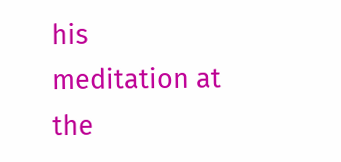his meditation at the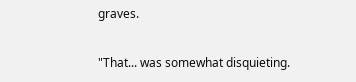graves.

"That... was somewhat disquieting.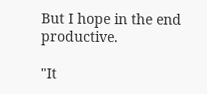But I hope in the end productive.

"It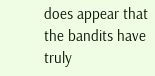does appear that the bandits have truly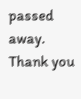passed away. Thank you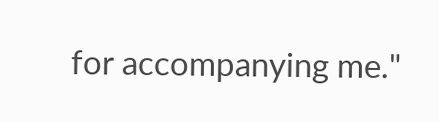for accompanying me."